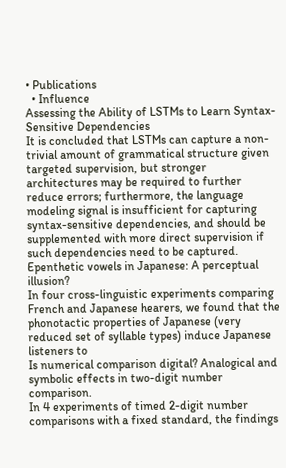• Publications
  • Influence
Assessing the Ability of LSTMs to Learn Syntax-Sensitive Dependencies
It is concluded that LSTMs can capture a non-trivial amount of grammatical structure given targeted supervision, but stronger architectures may be required to further reduce errors; furthermore, the language modeling signal is insufficient for capturing syntax-sensitive dependencies, and should be supplemented with more direct supervision if such dependencies need to be captured.
Epenthetic vowels in Japanese: A perceptual illusion?
In four cross-linguistic experiments comparing French and Japanese hearers, we found that the phonotactic properties of Japanese (very reduced set of syllable types) induce Japanese listeners to
Is numerical comparison digital? Analogical and symbolic effects in two-digit number comparison.
In 4 experiments of timed 2-digit number comparisons with a fixed standard, the findings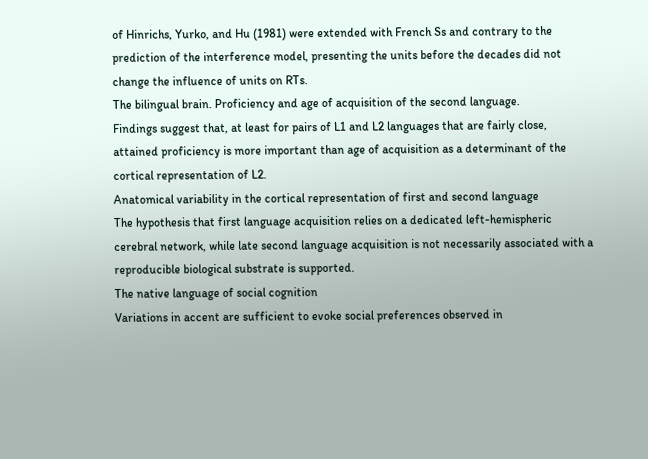of Hinrichs, Yurko, and Hu (1981) were extended with French Ss and contrary to the prediction of the interference model, presenting the units before the decades did not change the influence of units on RTs.
The bilingual brain. Proficiency and age of acquisition of the second language.
Findings suggest that, at least for pairs of L1 and L2 languages that are fairly close, attained proficiency is more important than age of acquisition as a determinant of the cortical representation of L2.
Anatomical variability in the cortical representation of first and second language
The hypothesis that first language acquisition relies on a dedicated left-hemispheric cerebral network, while late second language acquisition is not necessarily associated with a reproducible biological substrate is supported.
The native language of social cognition
Variations in accent are sufficient to evoke social preferences observed in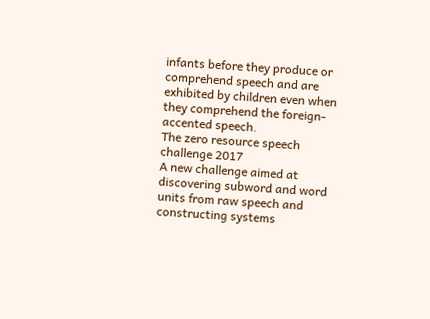infants before they produce or comprehend speech and are exhibited by children even when they comprehend the foreign-accented speech.
The zero resource speech challenge 2017
A new challenge aimed at discovering subword and word units from raw speech and constructing systems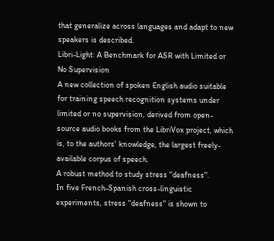that generalize across languages and adapt to new speakers is described.
Libri-Light: A Benchmark for ASR with Limited or No Supervision
A new collection of spoken English audio suitable for training speech recognition systems under limited or no supervision, derived from open-source audio books from the LibriVox project, which is, to the authors' knowledge, the largest freely-available corpus of speech.
A robust method to study stress "deafness".
In five French-Spanish cross-linguistic experiments, stress "deafness" is shown to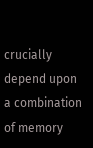crucially depend upon a combination of memory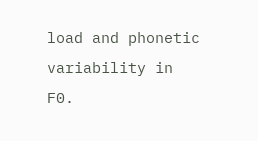load and phonetic variability in F0.